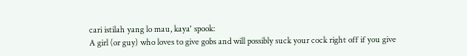cari istilah yang lo mau, kaya' spook:
A girl (or guy) who loves to give gobs and will possibly suck your cock right off if you give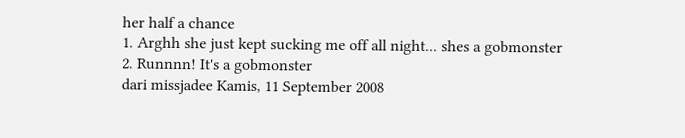her half a chance
1. Arghh she just kept sucking me off all night... shes a gobmonster
2. Runnnn! It's a gobmonster
dari missjadee Kamis, 11 September 2008